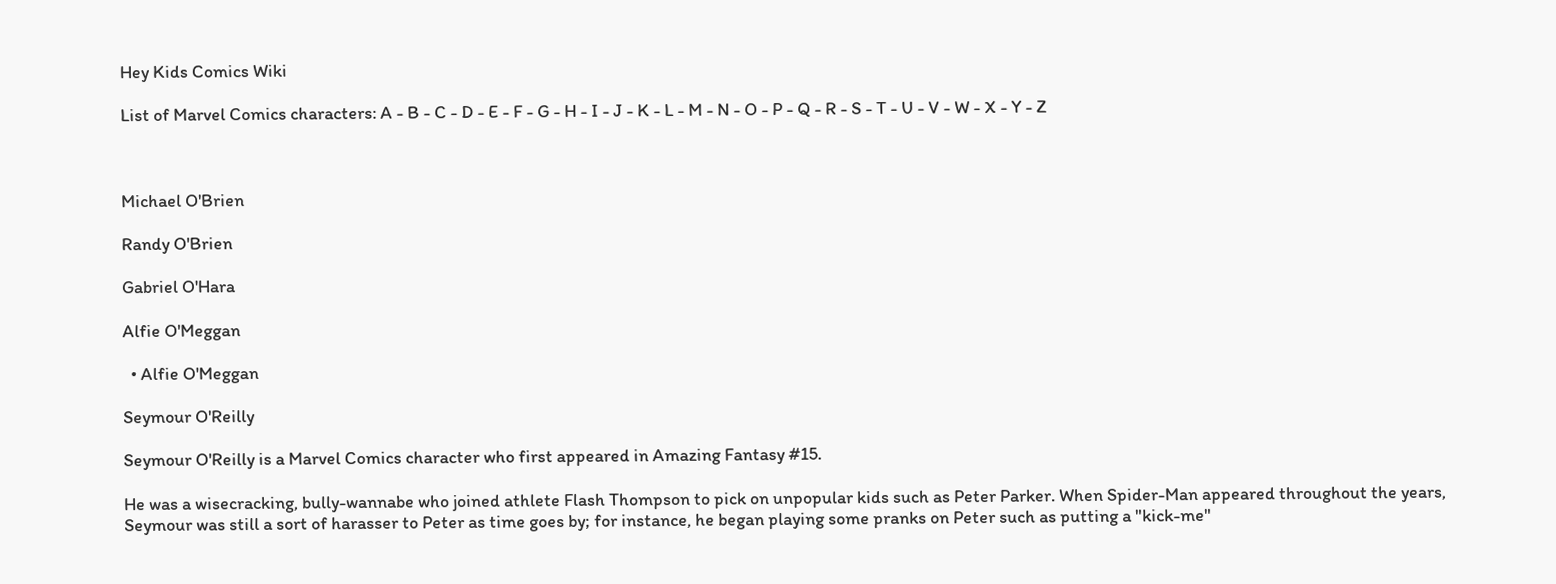Hey Kids Comics Wiki

List of Marvel Comics characters: A - B - C - D - E - F - G - H - I - J - K - L - M - N - O - P - Q - R - S - T - U - V - W - X - Y - Z



Michael O'Brien

Randy O'Brien

Gabriel O'Hara

Alfie O'Meggan

  • Alfie O'Meggan

Seymour O'Reilly

Seymour O'Reilly is a Marvel Comics character who first appeared in Amazing Fantasy #15.

He was a wisecracking, bully-wannabe who joined athlete Flash Thompson to pick on unpopular kids such as Peter Parker. When Spider-Man appeared throughout the years, Seymour was still a sort of harasser to Peter as time goes by; for instance, he began playing some pranks on Peter such as putting a "kick-me"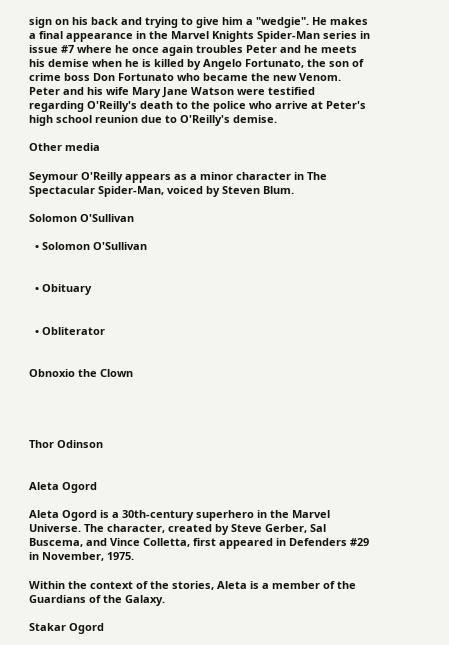sign on his back and trying to give him a "wedgie". He makes a final appearance in the Marvel Knights Spider-Man series in issue #7 where he once again troubles Peter and he meets his demise when he is killed by Angelo Fortunato, the son of crime boss Don Fortunato who became the new Venom. Peter and his wife Mary Jane Watson were testified regarding O'Reilly's death to the police who arrive at Peter's high school reunion due to O'Reilly's demise.

Other media

Seymour O'Reilly appears as a minor character in The Spectacular Spider-Man, voiced by Steven Blum.

Solomon O'Sullivan

  • Solomon O'Sullivan


  • Obituary


  • Obliterator


Obnoxio the Clown




Thor Odinson


Aleta Ogord

Aleta Ogord is a 30th-century superhero in the Marvel Universe. The character, created by Steve Gerber, Sal Buscema, and Vince Colletta, first appeared in Defenders #29 in November, 1975.

Within the context of the stories, Aleta is a member of the Guardians of the Galaxy.

Stakar Ogord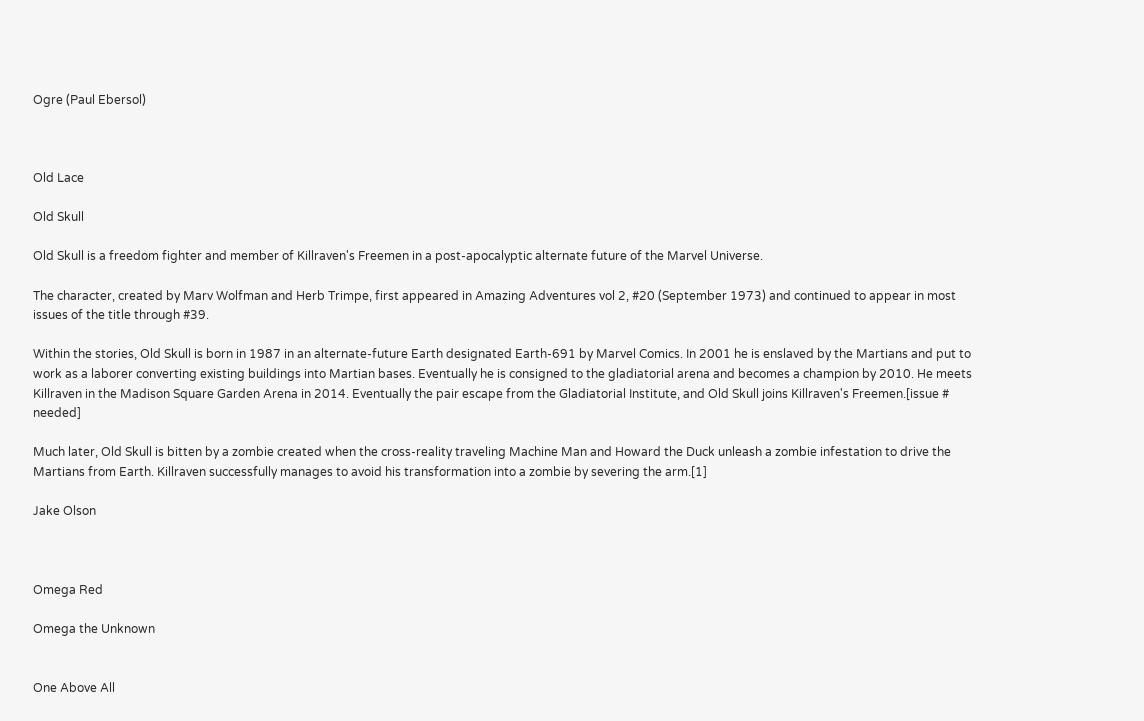Ogre (Paul Ebersol)



Old Lace

Old Skull

Old Skull is a freedom fighter and member of Killraven's Freemen in a post-apocalyptic alternate future of the Marvel Universe.

The character, created by Marv Wolfman and Herb Trimpe, first appeared in Amazing Adventures vol 2, #20 (September 1973) and continued to appear in most issues of the title through #39.

Within the stories, Old Skull is born in 1987 in an alternate-future Earth designated Earth-691 by Marvel Comics. In 2001 he is enslaved by the Martians and put to work as a laborer converting existing buildings into Martian bases. Eventually he is consigned to the gladiatorial arena and becomes a champion by 2010. He meets Killraven in the Madison Square Garden Arena in 2014. Eventually the pair escape from the Gladiatorial Institute, and Old Skull joins Killraven's Freemen.[issue # needed]

Much later, Old Skull is bitten by a zombie created when the cross-reality traveling Machine Man and Howard the Duck unleash a zombie infestation to drive the Martians from Earth. Killraven successfully manages to avoid his transformation into a zombie by severing the arm.[1]

Jake Olson



Omega Red

Omega the Unknown


One Above All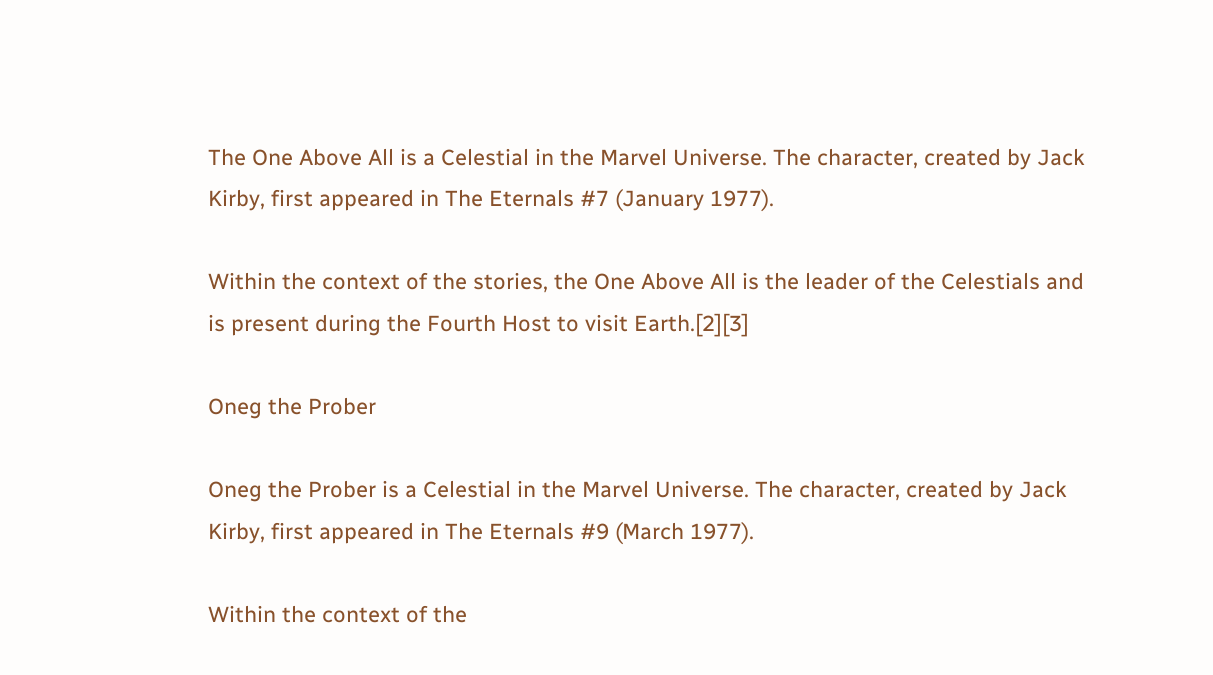The One Above All is a Celestial in the Marvel Universe. The character, created by Jack Kirby, first appeared in The Eternals #7 (January 1977).

Within the context of the stories, the One Above All is the leader of the Celestials and is present during the Fourth Host to visit Earth.[2][3]

Oneg the Prober

Oneg the Prober is a Celestial in the Marvel Universe. The character, created by Jack Kirby, first appeared in The Eternals #9 (March 1977).

Within the context of the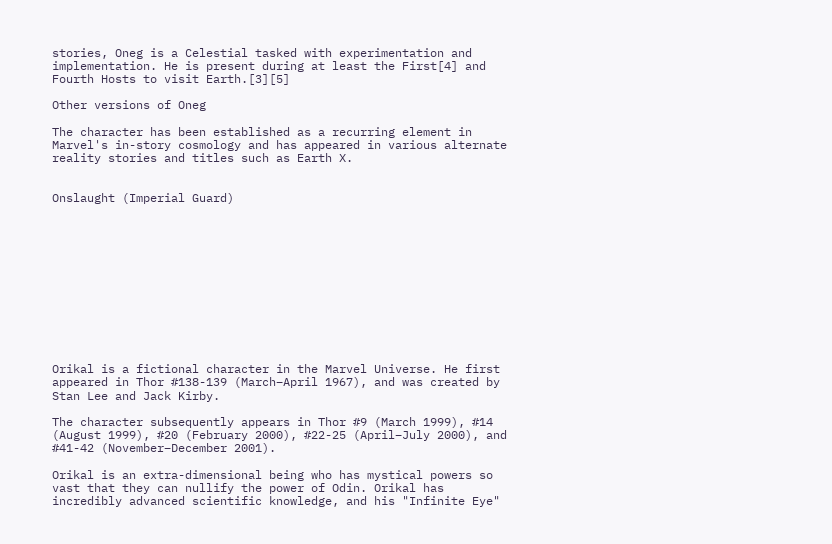stories, Oneg is a Celestial tasked with experimentation and implementation. He is present during at least the First[4] and Fourth Hosts to visit Earth.[3][5]

Other versions of Oneg

The character has been established as a recurring element in Marvel's in-story cosmology and has appeared in various alternate reality stories and titles such as Earth X.


Onslaught (Imperial Guard)












Orikal is a fictional character in the Marvel Universe. He first appeared in Thor #138-139 (March–April 1967), and was created by Stan Lee and Jack Kirby.

The character subsequently appears in Thor #9 (March 1999), #14 (August 1999), #20 (February 2000), #22-25 (April–July 2000), and #41-42 (November–December 2001).

Orikal is an extra-dimensional being who has mystical powers so vast that they can nullify the power of Odin. Orikal has incredibly advanced scientific knowledge, and his "Infinite Eye"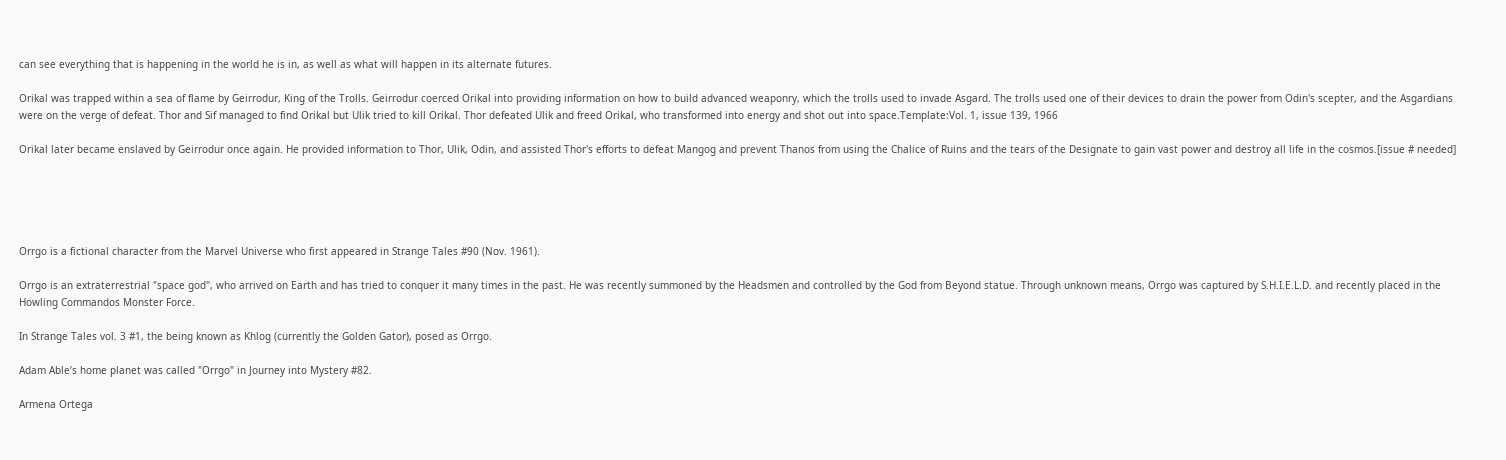can see everything that is happening in the world he is in, as well as what will happen in its alternate futures.

Orikal was trapped within a sea of flame by Geirrodur, King of the Trolls. Geirrodur coerced Orikal into providing information on how to build advanced weaponry, which the trolls used to invade Asgard. The trolls used one of their devices to drain the power from Odin's scepter, and the Asgardians were on the verge of defeat. Thor and Sif managed to find Orikal but Ulik tried to kill Orikal. Thor defeated Ulik and freed Orikal, who transformed into energy and shot out into space.Template:Vol. 1, issue 139, 1966

Orikal later became enslaved by Geirrodur once again. He provided information to Thor, Ulik, Odin, and assisted Thor's efforts to defeat Mangog and prevent Thanos from using the Chalice of Ruins and the tears of the Designate to gain vast power and destroy all life in the cosmos.[issue # needed]





Orrgo is a fictional character from the Marvel Universe who first appeared in Strange Tales #90 (Nov. 1961).

Orrgo is an extraterrestrial "space god", who arrived on Earth and has tried to conquer it many times in the past. He was recently summoned by the Headsmen and controlled by the God from Beyond statue. Through unknown means, Orrgo was captured by S.H.I.E.L.D. and recently placed in the Howling Commandos Monster Force.

In Strange Tales vol. 3 #1, the being known as Khlog (currently the Golden Gator), posed as Orrgo.

Adam Able’s home planet was called "Orrgo" in Journey into Mystery #82.

Armena Ortega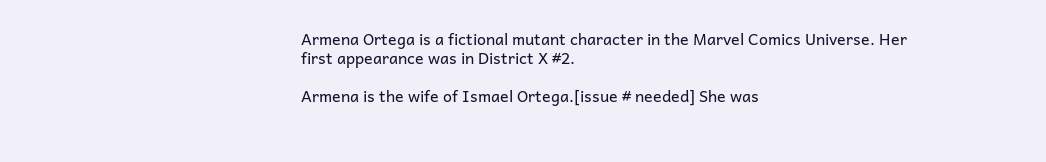Armena Ortega is a fictional mutant character in the Marvel Comics Universe. Her first appearance was in District X #2.

Armena is the wife of Ismael Ortega.[issue # needed] She was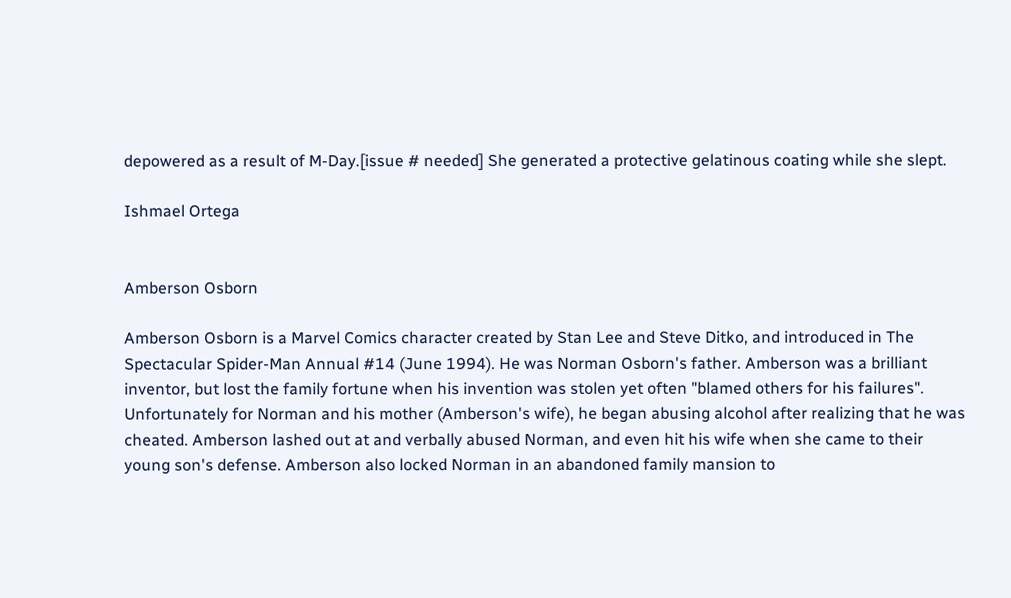depowered as a result of M-Day.[issue # needed] She generated a protective gelatinous coating while she slept.

Ishmael Ortega


Amberson Osborn

Amberson Osborn is a Marvel Comics character created by Stan Lee and Steve Ditko, and introduced in The Spectacular Spider-Man Annual #14 (June 1994). He was Norman Osborn's father. Amberson was a brilliant inventor, but lost the family fortune when his invention was stolen yet often "blamed others for his failures". Unfortunately for Norman and his mother (Amberson's wife), he began abusing alcohol after realizing that he was cheated. Amberson lashed out at and verbally abused Norman, and even hit his wife when she came to their young son's defense. Amberson also locked Norman in an abandoned family mansion to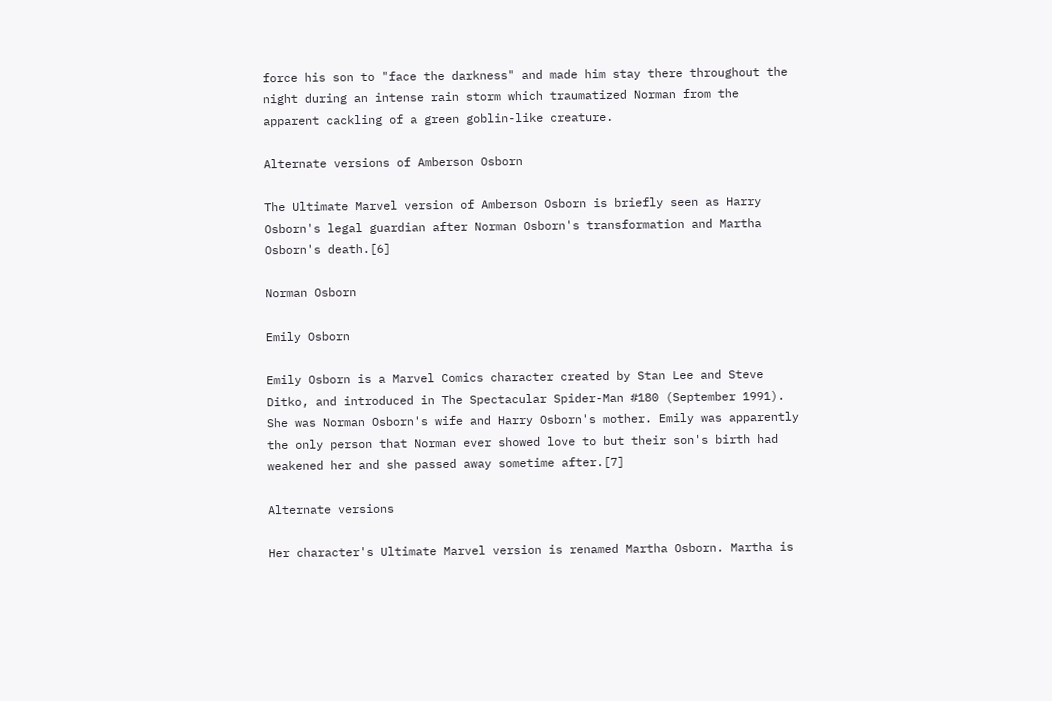force his son to "face the darkness" and made him stay there throughout the night during an intense rain storm which traumatized Norman from the apparent cackling of a green goblin-like creature.

Alternate versions of Amberson Osborn

The Ultimate Marvel version of Amberson Osborn is briefly seen as Harry Osborn's legal guardian after Norman Osborn's transformation and Martha Osborn's death.[6]

Norman Osborn

Emily Osborn

Emily Osborn is a Marvel Comics character created by Stan Lee and Steve Ditko, and introduced in The Spectacular Spider-Man #180 (September 1991). She was Norman Osborn's wife and Harry Osborn's mother. Emily was apparently the only person that Norman ever showed love to but their son's birth had weakened her and she passed away sometime after.[7]

Alternate versions

Her character's Ultimate Marvel version is renamed Martha Osborn. Martha is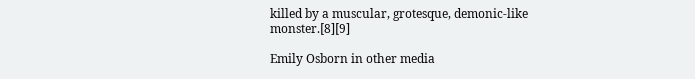killed by a muscular, grotesque, demonic-like monster.[8][9]

Emily Osborn in other media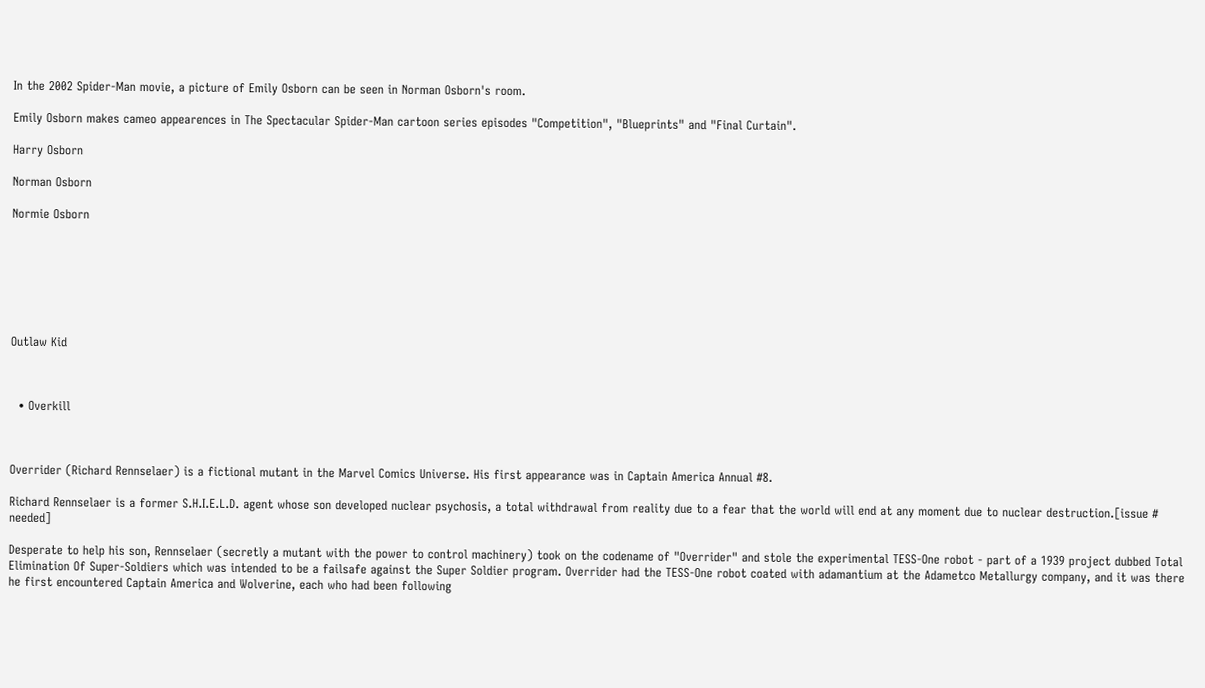In the 2002 Spider-Man movie, a picture of Emily Osborn can be seen in Norman Osborn's room.

Emily Osborn makes cameo appearences in The Spectacular Spider-Man cartoon series episodes "Competition", "Blueprints" and "Final Curtain".

Harry Osborn

Norman Osborn

Normie Osborn







Outlaw Kid



  • Overkill



Overrider (Richard Rennselaer) is a fictional mutant in the Marvel Comics Universe. His first appearance was in Captain America Annual #8.

Richard Rennselaer is a former S.H.I.E.L.D. agent whose son developed nuclear psychosis, a total withdrawal from reality due to a fear that the world will end at any moment due to nuclear destruction.[issue # needed]

Desperate to help his son, Rennselaer (secretly a mutant with the power to control machinery) took on the codename of "Overrider" and stole the experimental TESS-One robot - part of a 1939 project dubbed Total Elimination Of Super-Soldiers which was intended to be a failsafe against the Super Soldier program. Overrider had the TESS-One robot coated with adamantium at the Adametco Metallurgy company, and it was there he first encountered Captain America and Wolverine, each who had been following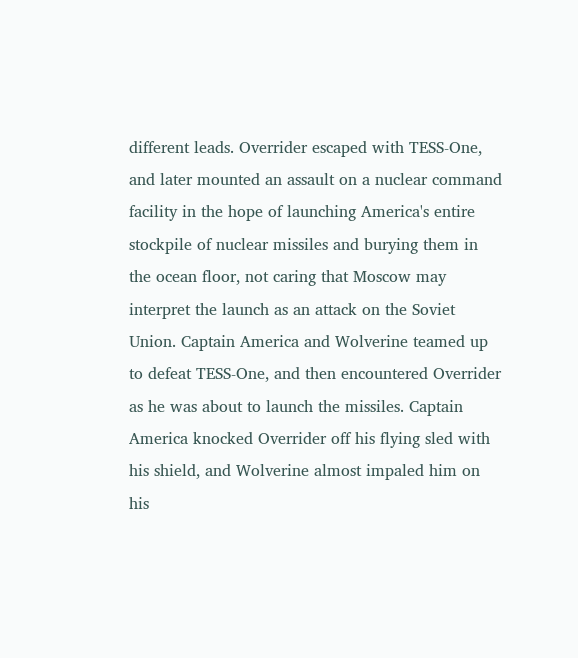different leads. Overrider escaped with TESS-One, and later mounted an assault on a nuclear command facility in the hope of launching America's entire stockpile of nuclear missiles and burying them in the ocean floor, not caring that Moscow may interpret the launch as an attack on the Soviet Union. Captain America and Wolverine teamed up to defeat TESS-One, and then encountered Overrider as he was about to launch the missiles. Captain America knocked Overrider off his flying sled with his shield, and Wolverine almost impaled him on his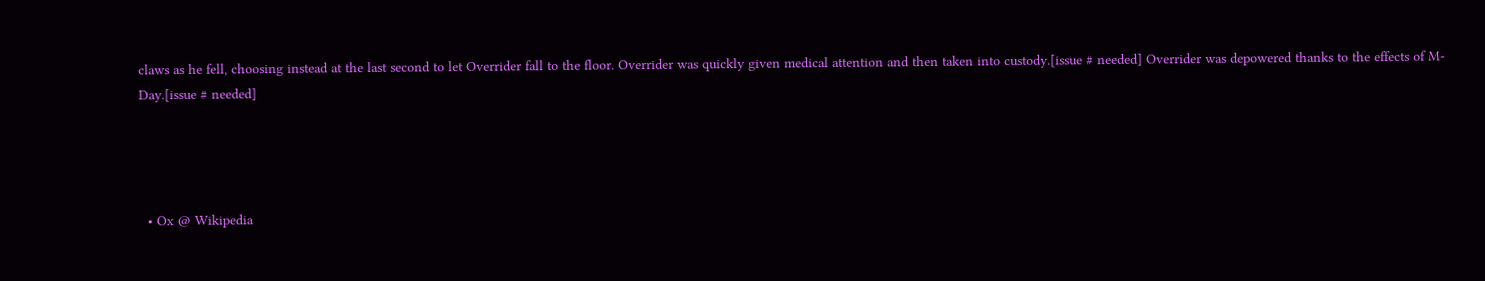claws as he fell, choosing instead at the last second to let Overrider fall to the floor. Overrider was quickly given medical attention and then taken into custody.[issue # needed] Overrider was depowered thanks to the effects of M-Day.[issue # needed]




  • Ox @ Wikipedia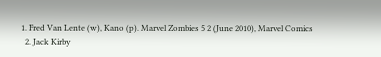1. Fred Van Lente (w), Kano (p). Marvel Zombies 5 2 (June 2010), Marvel Comics
  2. Jack Kirby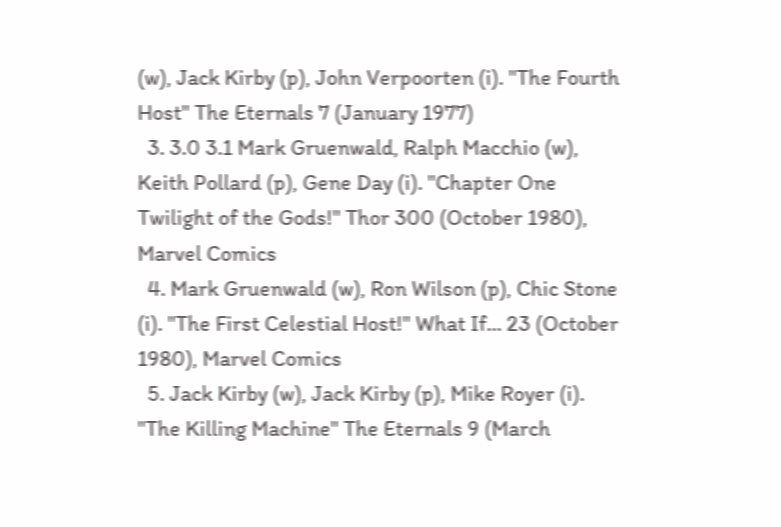(w), Jack Kirby (p), John Verpoorten (i). "The Fourth Host" The Eternals 7 (January 1977)
  3. 3.0 3.1 Mark Gruenwald, Ralph Macchio (w), Keith Pollard (p), Gene Day (i). "Chapter One Twilight of the Gods!" Thor 300 (October 1980), Marvel Comics
  4. Mark Gruenwald (w), Ron Wilson (p), Chic Stone (i). "The First Celestial Host!" What If... 23 (October 1980), Marvel Comics
  5. Jack Kirby (w), Jack Kirby (p), Mike Royer (i). "The Killing Machine" The Eternals 9 (March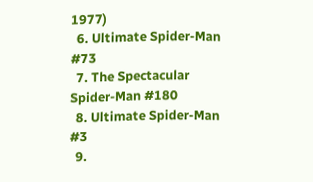1977)
  6. Ultimate Spider-Man #73
  7. The Spectacular Spider-Man #180
  8. Ultimate Spider-Man #3
  9.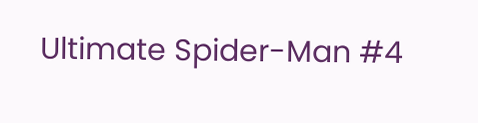Ultimate Spider-Man #4